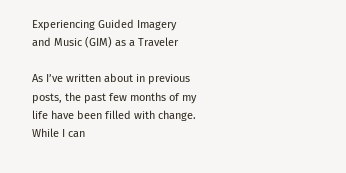Experiencing Guided Imagery and Music (GIM) as a Traveler

As I’ve written about in previous posts, the past few months of my life have been filled with change. While I can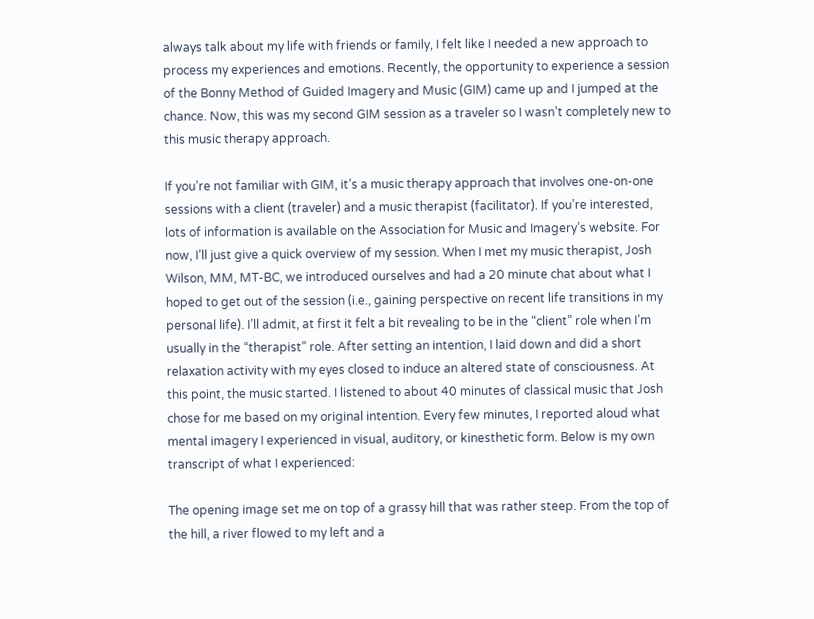always talk about my life with friends or family, I felt like I needed a new approach to process my experiences and emotions. Recently, the opportunity to experience a session of the Bonny Method of Guided Imagery and Music (GIM) came up and I jumped at the chance. Now, this was my second GIM session as a traveler so I wasn’t completely new to this music therapy approach.

If you’re not familiar with GIM, it’s a music therapy approach that involves one-on-one sessions with a client (traveler) and a music therapist (facilitator). If you’re interested, lots of information is available on the Association for Music and Imagery’s website. For now, I’ll just give a quick overview of my session. When I met my music therapist, Josh Wilson, MM, MT-BC, we introduced ourselves and had a 20 minute chat about what I hoped to get out of the session (i.e., gaining perspective on recent life transitions in my personal life). I’ll admit, at first it felt a bit revealing to be in the “client” role when I’m usually in the “therapist” role. After setting an intention, I laid down and did a short relaxation activity with my eyes closed to induce an altered state of consciousness. At this point, the music started. I listened to about 40 minutes of classical music that Josh chose for me based on my original intention. Every few minutes, I reported aloud what mental imagery I experienced in visual, auditory, or kinesthetic form. Below is my own transcript of what I experienced:

The opening image set me on top of a grassy hill that was rather steep. From the top of the hill, a river flowed to my left and a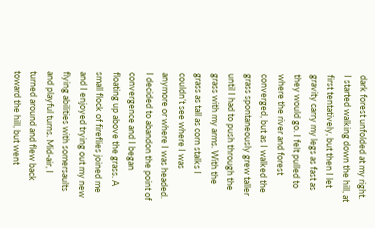dark forest unfolded at my right. I started walking down the hill, at first tentatively, but then I let gravity carry my legs as fast as they would go. I felt pulled to where the river and forest converged, but as I walked the grass spontaneously grew taller until I had to push through the grass with my arms. With the grass as tall as corn stalks I couldn’t see where I was anymore or where I was headed. I decided to abandon the point of convergence and I began floating up above the grass. A small flock of fireflies joined me and I enjoyed trying out my new flying abilities with somersaults and playful turns. Mid-air, I turned around and flew back toward the hill, but went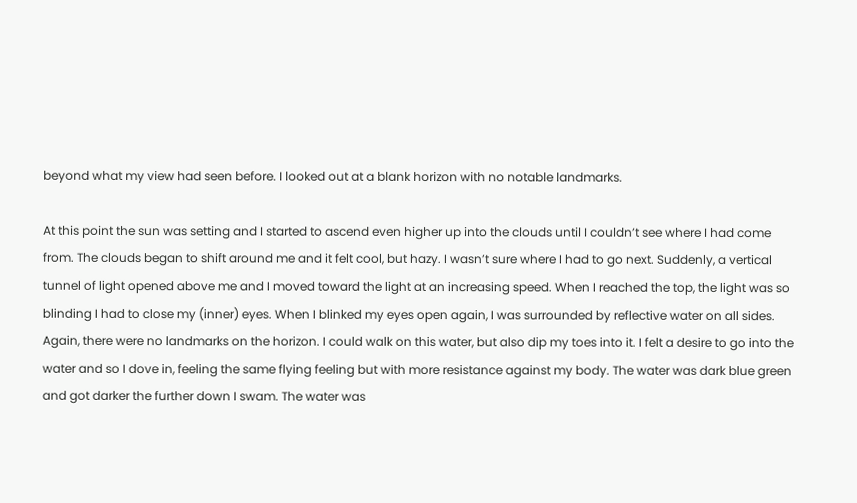beyond what my view had seen before. I looked out at a blank horizon with no notable landmarks.

At this point the sun was setting and I started to ascend even higher up into the clouds until I couldn’t see where I had come from. The clouds began to shift around me and it felt cool, but hazy. I wasn’t sure where I had to go next. Suddenly, a vertical tunnel of light opened above me and I moved toward the light at an increasing speed. When I reached the top, the light was so blinding I had to close my (inner) eyes. When I blinked my eyes open again, I was surrounded by reflective water on all sides. Again, there were no landmarks on the horizon. I could walk on this water, but also dip my toes into it. I felt a desire to go into the water and so I dove in, feeling the same flying feeling but with more resistance against my body. The water was dark blue green and got darker the further down I swam. The water was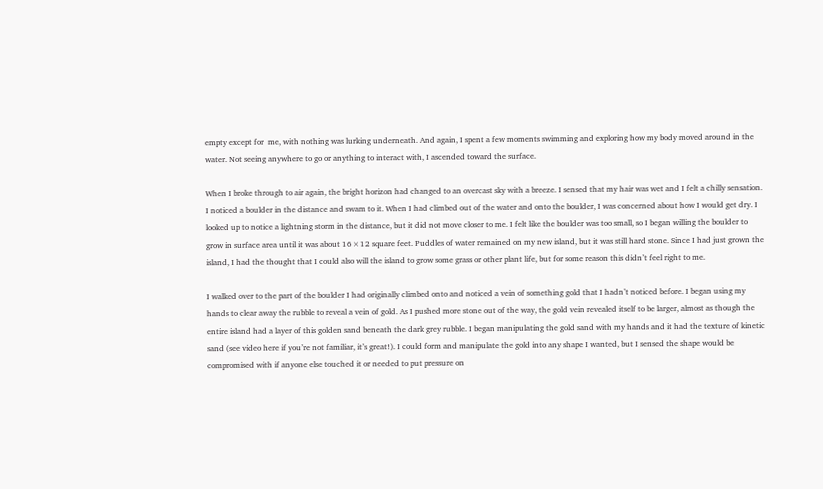empty except for  me, with nothing was lurking underneath. And again, I spent a few moments swimming and exploring how my body moved around in the water. Not seeing anywhere to go or anything to interact with, I ascended toward the surface.

When I broke through to air again, the bright horizon had changed to an overcast sky with a breeze. I sensed that my hair was wet and I felt a chilly sensation. I noticed a boulder in the distance and swam to it. When I had climbed out of the water and onto the boulder, I was concerned about how I would get dry. I looked up to notice a lightning storm in the distance, but it did not move closer to me. I felt like the boulder was too small, so I began willing the boulder to grow in surface area until it was about 16×12 square feet. Puddles of water remained on my new island, but it was still hard stone. Since I had just grown the island, I had the thought that I could also will the island to grow some grass or other plant life, but for some reason this didn’t feel right to me.

I walked over to the part of the boulder I had originally climbed onto and noticed a vein of something gold that I hadn’t noticed before. I began using my hands to clear away the rubble to reveal a vein of gold. As I pushed more stone out of the way, the gold vein revealed itself to be larger, almost as though the entire island had a layer of this golden sand beneath the dark grey rubble. I began manipulating the gold sand with my hands and it had the texture of kinetic sand (see video here if you’re not familiar, it’s great!). I could form and manipulate the gold into any shape I wanted, but I sensed the shape would be compromised with if anyone else touched it or needed to put pressure on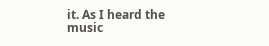it. As I heard the music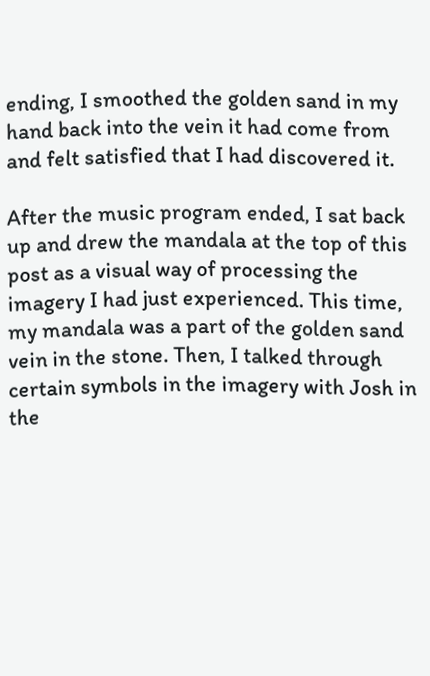ending, I smoothed the golden sand in my hand back into the vein it had come from and felt satisfied that I had discovered it.

After the music program ended, I sat back up and drew the mandala at the top of this post as a visual way of processing the imagery I had just experienced. This time, my mandala was a part of the golden sand vein in the stone. Then, I talked through certain symbols in the imagery with Josh in the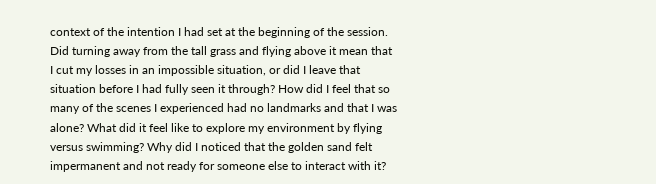context of the intention I had set at the beginning of the session. Did turning away from the tall grass and flying above it mean that I cut my losses in an impossible situation, or did I leave that situation before I had fully seen it through? How did I feel that so many of the scenes I experienced had no landmarks and that I was alone? What did it feel like to explore my environment by flying versus swimming? Why did I noticed that the golden sand felt impermanent and not ready for someone else to interact with it?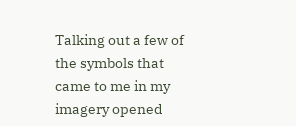Talking out a few of the symbols that came to me in my imagery opened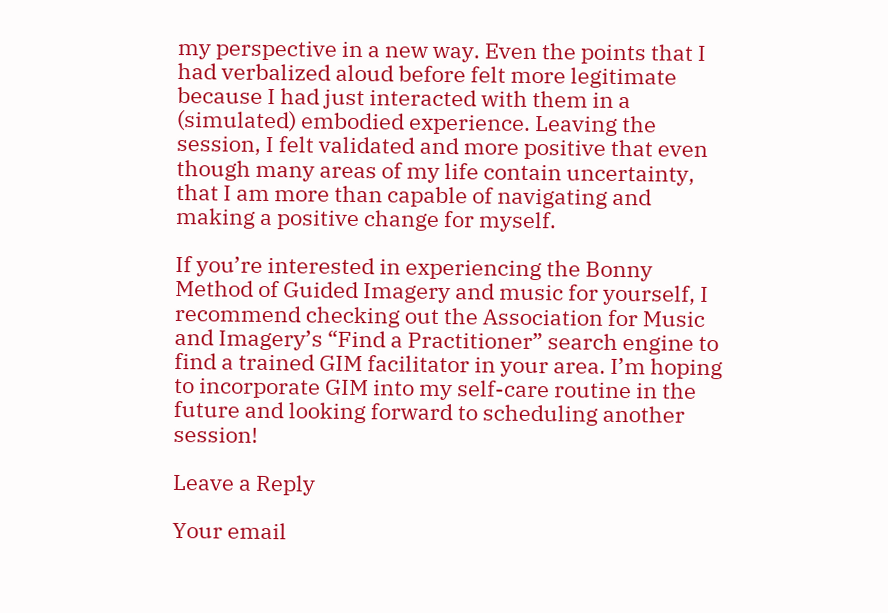my perspective in a new way. Even the points that I had verbalized aloud before felt more legitimate because I had just interacted with them in a (simulated) embodied experience. Leaving the session, I felt validated and more positive that even though many areas of my life contain uncertainty, that I am more than capable of navigating and making a positive change for myself.

If you’re interested in experiencing the Bonny Method of Guided Imagery and music for yourself, I recommend checking out the Association for Music and Imagery’s “Find a Practitioner” search engine to find a trained GIM facilitator in your area. I’m hoping to incorporate GIM into my self-care routine in the future and looking forward to scheduling another session!

Leave a Reply

Your email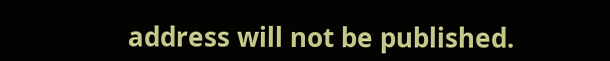address will not be published.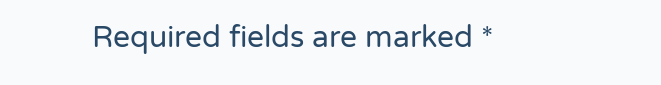Required fields are marked *